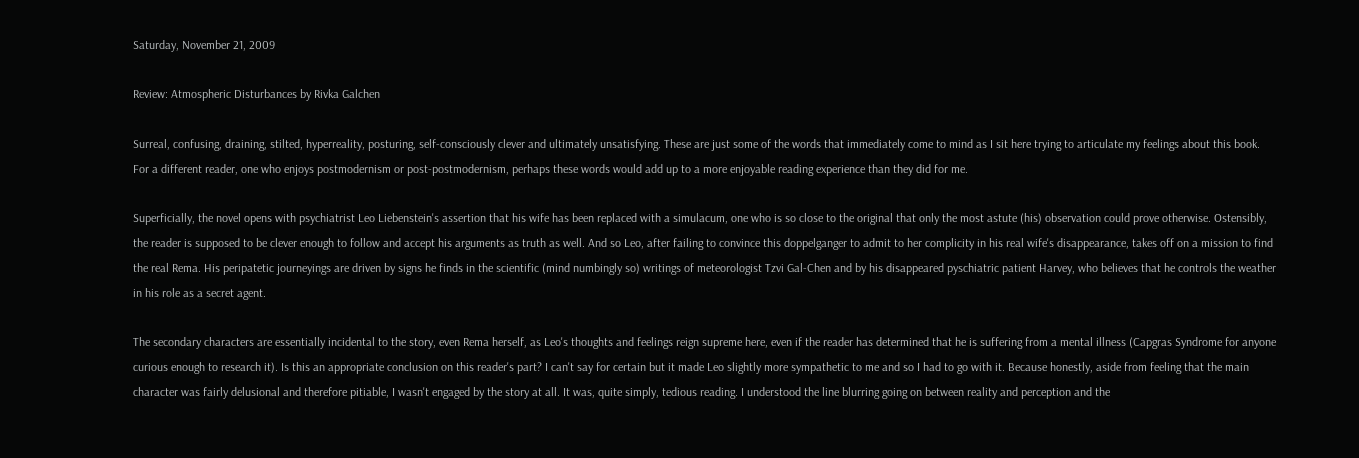Saturday, November 21, 2009

Review: Atmospheric Disturbances by Rivka Galchen

Surreal, confusing, draining, stilted, hyperreality, posturing, self-consciously clever and ultimately unsatisfying. These are just some of the words that immediately come to mind as I sit here trying to articulate my feelings about this book. For a different reader, one who enjoys postmodernism or post-postmodernism, perhaps these words would add up to a more enjoyable reading experience than they did for me.

Superficially, the novel opens with psychiatrist Leo Liebenstein's assertion that his wife has been replaced with a simulacum, one who is so close to the original that only the most astute (his) observation could prove otherwise. Ostensibly, the reader is supposed to be clever enough to follow and accept his arguments as truth as well. And so Leo, after failing to convince this doppelganger to admit to her complicity in his real wife's disappearance, takes off on a mission to find the real Rema. His peripatetic journeyings are driven by signs he finds in the scientific (mind numbingly so) writings of meteorologist Tzvi Gal-Chen and by his disappeared pyschiatric patient Harvey, who believes that he controls the weather in his role as a secret agent.

The secondary characters are essentially incidental to the story, even Rema herself, as Leo's thoughts and feelings reign supreme here, even if the reader has determined that he is suffering from a mental illness (Capgras Syndrome for anyone curious enough to research it). Is this an appropriate conclusion on this reader's part? I can't say for certain but it made Leo slightly more sympathetic to me and so I had to go with it. Because honestly, aside from feeling that the main character was fairly delusional and therefore pitiable, I wasn't engaged by the story at all. It was, quite simply, tedious reading. I understood the line blurring going on between reality and perception and the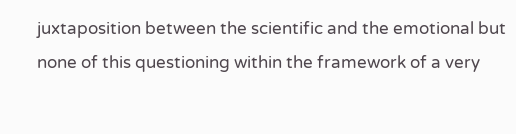juxtaposition between the scientific and the emotional but none of this questioning within the framework of a very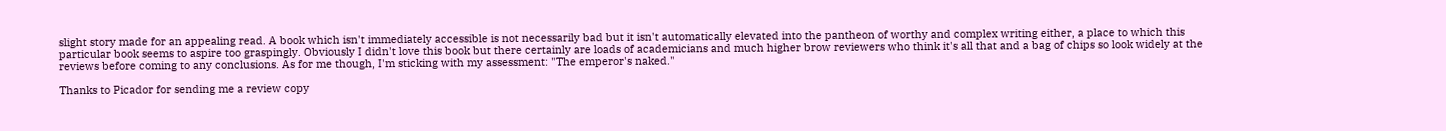slight story made for an appealing read. A book which isn't immediately accessible is not necessarily bad but it isn't automatically elevated into the pantheon of worthy and complex writing either, a place to which this particular book seems to aspire too graspingly. Obviously I didn't love this book but there certainly are loads of academicians and much higher brow reviewers who think it's all that and a bag of chips so look widely at the reviews before coming to any conclusions. As for me though, I'm sticking with my assessment: "The emperor's naked."

Thanks to Picador for sending me a review copy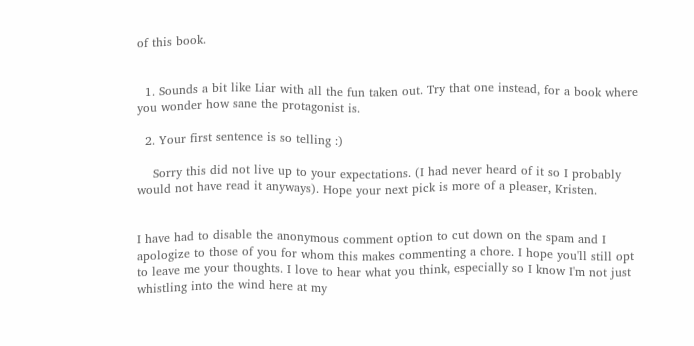of this book.


  1. Sounds a bit like Liar with all the fun taken out. Try that one instead, for a book where you wonder how sane the protagonist is.

  2. Your first sentence is so telling :)

    Sorry this did not live up to your expectations. (I had never heard of it so I probably would not have read it anyways). Hope your next pick is more of a pleaser, Kristen.


I have had to disable the anonymous comment option to cut down on the spam and I apologize to those of you for whom this makes commenting a chore. I hope you'll still opt to leave me your thoughts. I love to hear what you think, especially so I know I'm not just whistling into the wind here at my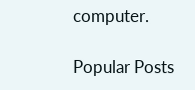computer.

Popular Posts